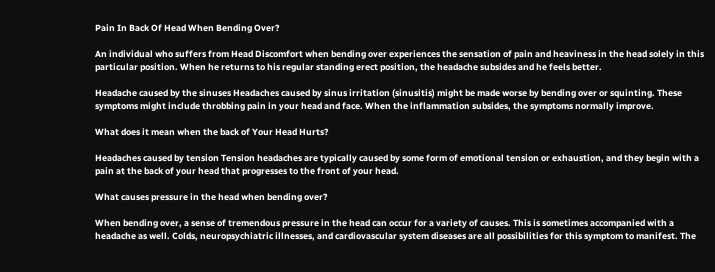Pain In Back Of Head When Bending Over?

An individual who suffers from Head Discomfort when bending over experiences the sensation of pain and heaviness in the head solely in this particular position. When he returns to his regular standing erect position, the headache subsides and he feels better.

Headache caused by the sinuses Headaches caused by sinus irritation (sinusitis) might be made worse by bending over or squinting. These symptoms might include throbbing pain in your head and face. When the inflammation subsides, the symptoms normally improve.

What does it mean when the back of Your Head Hurts?

Headaches caused by tension Tension headaches are typically caused by some form of emotional tension or exhaustion, and they begin with a pain at the back of your head that progresses to the front of your head.

What causes pressure in the head when bending over?

When bending over, a sense of tremendous pressure in the head can occur for a variety of causes. This is sometimes accompanied with a headache as well. Colds, neuropsychiatric illnesses, and cardiovascular system diseases are all possibilities for this symptom to manifest. The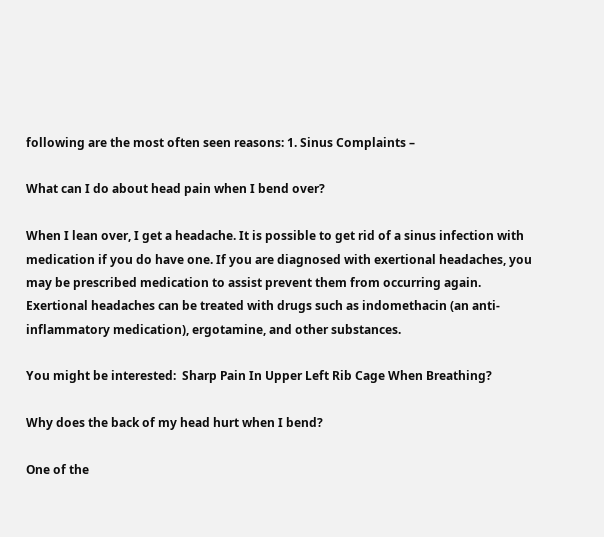following are the most often seen reasons: 1. Sinus Complaints –

What can I do about head pain when I bend over?

When I lean over, I get a headache. It is possible to get rid of a sinus infection with medication if you do have one. If you are diagnosed with exertional headaches, you may be prescribed medication to assist prevent them from occurring again. Exertional headaches can be treated with drugs such as indomethacin (an anti-inflammatory medication), ergotamine, and other substances.

You might be interested:  Sharp Pain In Upper Left Rib Cage When Breathing?

Why does the back of my head hurt when I bend?

One of the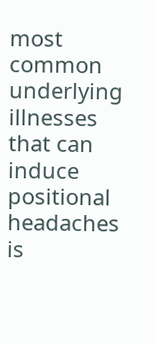most common underlying illnesses that can induce positional headaches is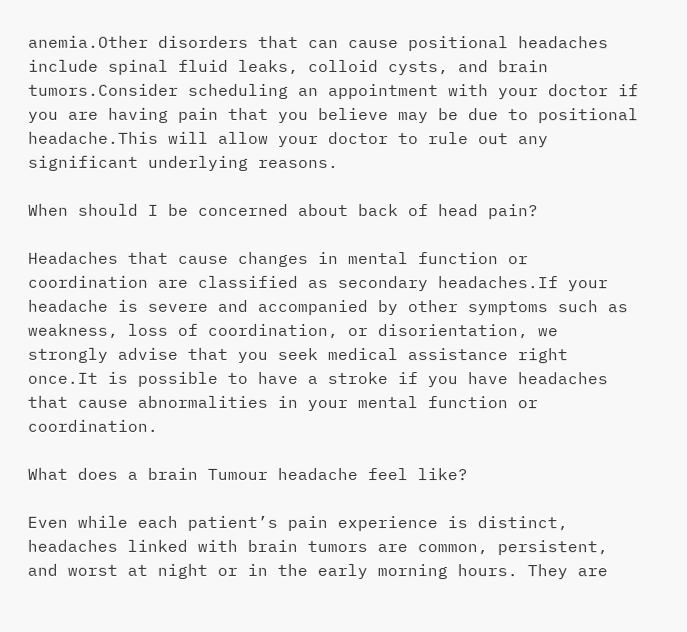anemia.Other disorders that can cause positional headaches include spinal fluid leaks, colloid cysts, and brain tumors.Consider scheduling an appointment with your doctor if you are having pain that you believe may be due to positional headache.This will allow your doctor to rule out any significant underlying reasons.

When should I be concerned about back of head pain?

Headaches that cause changes in mental function or coordination are classified as secondary headaches.If your headache is severe and accompanied by other symptoms such as weakness, loss of coordination, or disorientation, we strongly advise that you seek medical assistance right once.It is possible to have a stroke if you have headaches that cause abnormalities in your mental function or coordination.

What does a brain Tumour headache feel like?

Even while each patient’s pain experience is distinct, headaches linked with brain tumors are common, persistent, and worst at night or in the early morning hours. They are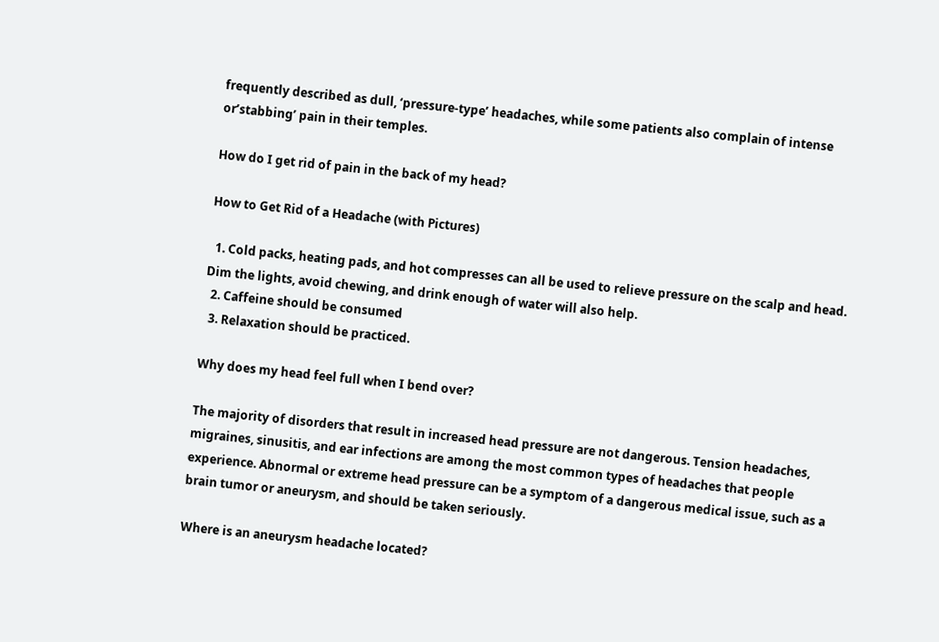frequently described as dull, ‘pressure-type’ headaches, while some patients also complain of intense or’stabbing’ pain in their temples.

How do I get rid of pain in the back of my head?

How to Get Rid of a Headache (with Pictures)

  1. Cold packs, heating pads, and hot compresses can all be used to relieve pressure on the scalp and head. Dim the lights, avoid chewing, and drink enough of water will also help.
  2. Caffeine should be consumed
  3. Relaxation should be practiced.

Why does my head feel full when I bend over?

The majority of disorders that result in increased head pressure are not dangerous. Tension headaches, migraines, sinusitis, and ear infections are among the most common types of headaches that people experience. Abnormal or extreme head pressure can be a symptom of a dangerous medical issue, such as a brain tumor or aneurysm, and should be taken seriously.

Where is an aneurysm headache located?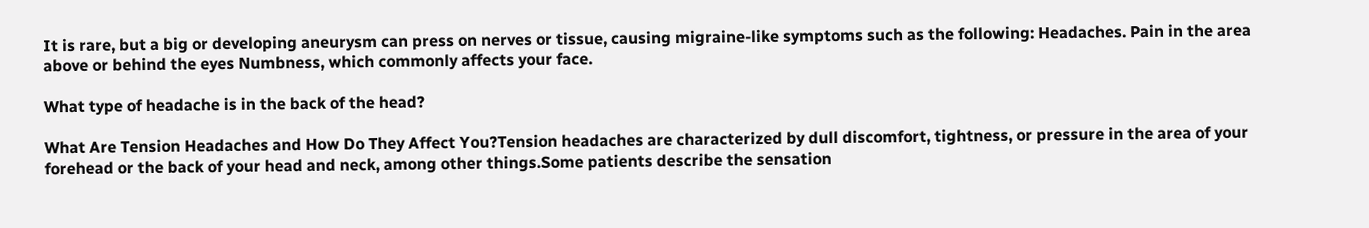It is rare, but a big or developing aneurysm can press on nerves or tissue, causing migraine-like symptoms such as the following: Headaches. Pain in the area above or behind the eyes Numbness, which commonly affects your face.

What type of headache is in the back of the head?

What Are Tension Headaches and How Do They Affect You?Tension headaches are characterized by dull discomfort, tightness, or pressure in the area of your forehead or the back of your head and neck, among other things.Some patients describe the sensation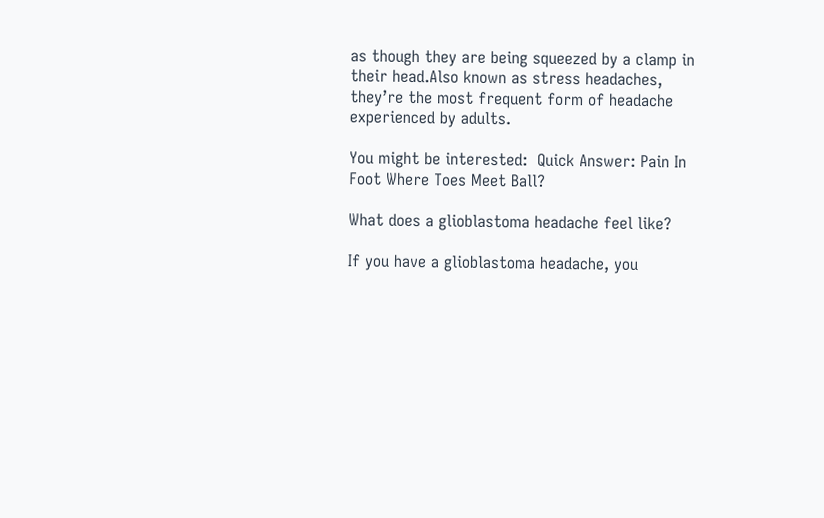as though they are being squeezed by a clamp in their head.Also known as stress headaches, they’re the most frequent form of headache experienced by adults.

You might be interested:  Quick Answer: Pain In Foot Where Toes Meet Ball?

What does a glioblastoma headache feel like?

If you have a glioblastoma headache, you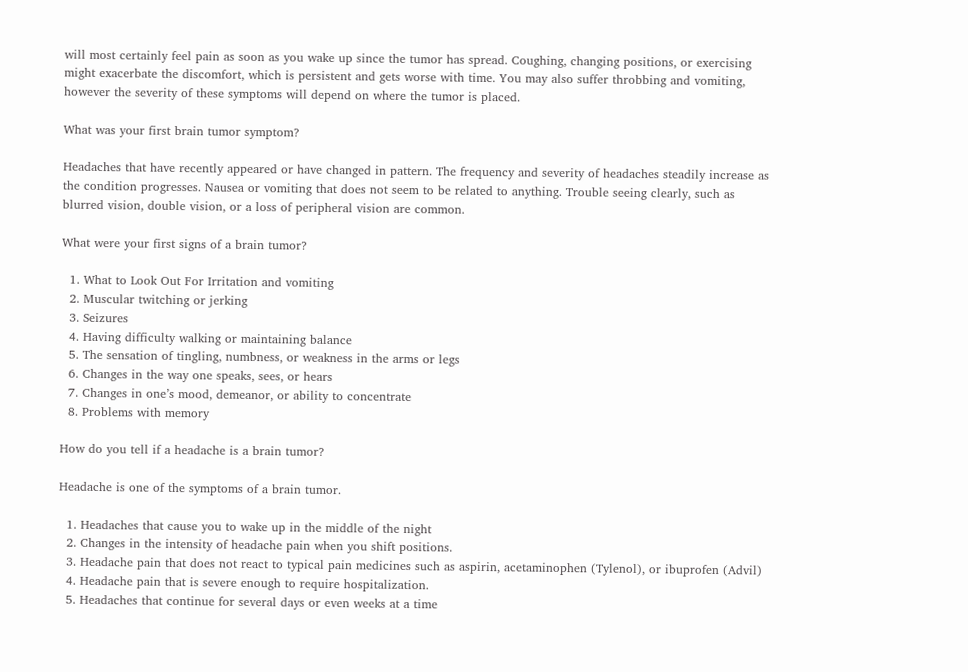will most certainly feel pain as soon as you wake up since the tumor has spread. Coughing, changing positions, or exercising might exacerbate the discomfort, which is persistent and gets worse with time. You may also suffer throbbing and vomiting, however the severity of these symptoms will depend on where the tumor is placed.

What was your first brain tumor symptom?

Headaches that have recently appeared or have changed in pattern. The frequency and severity of headaches steadily increase as the condition progresses. Nausea or vomiting that does not seem to be related to anything. Trouble seeing clearly, such as blurred vision, double vision, or a loss of peripheral vision are common.

What were your first signs of a brain tumor?

  1. What to Look Out For Irritation and vomiting
  2. Muscular twitching or jerking
  3. Seizures
  4. Having difficulty walking or maintaining balance
  5. The sensation of tingling, numbness, or weakness in the arms or legs
  6. Changes in the way one speaks, sees, or hears
  7. Changes in one’s mood, demeanor, or ability to concentrate
  8. Problems with memory

How do you tell if a headache is a brain tumor?

Headache is one of the symptoms of a brain tumor.

  1. Headaches that cause you to wake up in the middle of the night
  2. Changes in the intensity of headache pain when you shift positions.
  3. Headache pain that does not react to typical pain medicines such as aspirin, acetaminophen (Tylenol), or ibuprofen (Advil)
  4. Headache pain that is severe enough to require hospitalization.
  5. Headaches that continue for several days or even weeks at a time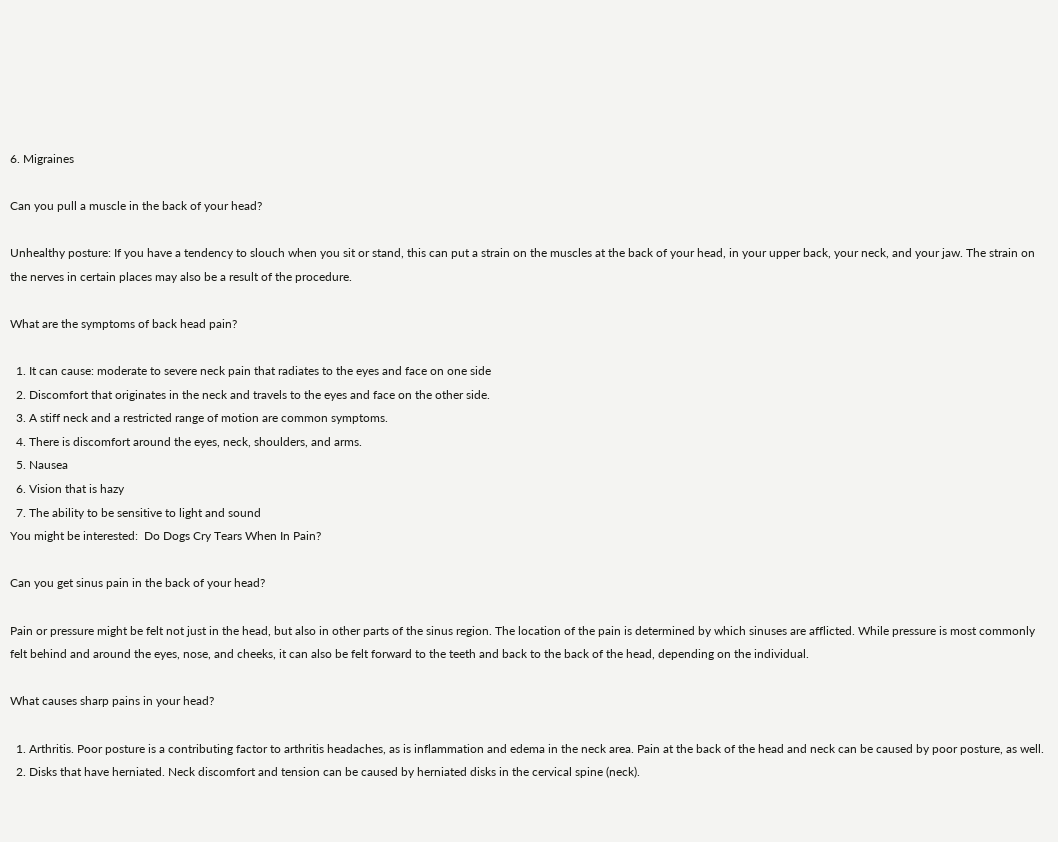6. Migraines

Can you pull a muscle in the back of your head?

Unhealthy posture: If you have a tendency to slouch when you sit or stand, this can put a strain on the muscles at the back of your head, in your upper back, your neck, and your jaw. The strain on the nerves in certain places may also be a result of the procedure.

What are the symptoms of back head pain?

  1. It can cause: moderate to severe neck pain that radiates to the eyes and face on one side
  2. Discomfort that originates in the neck and travels to the eyes and face on the other side.
  3. A stiff neck and a restricted range of motion are common symptoms.
  4. There is discomfort around the eyes, neck, shoulders, and arms.
  5. Nausea
  6. Vision that is hazy
  7. The ability to be sensitive to light and sound
You might be interested:  Do Dogs Cry Tears When In Pain?

Can you get sinus pain in the back of your head?

Pain or pressure might be felt not just in the head, but also in other parts of the sinus region. The location of the pain is determined by which sinuses are afflicted. While pressure is most commonly felt behind and around the eyes, nose, and cheeks, it can also be felt forward to the teeth and back to the back of the head, depending on the individual.

What causes sharp pains in your head?

  1. Arthritis. Poor posture is a contributing factor to arthritis headaches, as is inflammation and edema in the neck area. Pain at the back of the head and neck can be caused by poor posture, as well.
  2. Disks that have herniated. Neck discomfort and tension can be caused by herniated disks in the cervical spine (neck).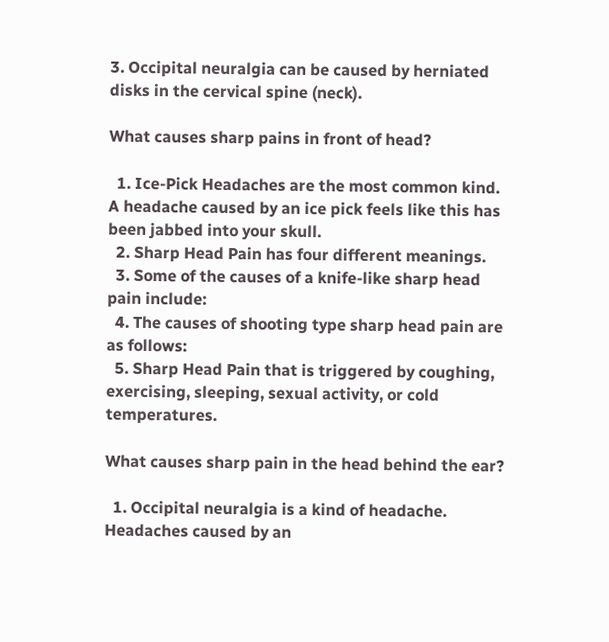3. Occipital neuralgia can be caused by herniated disks in the cervical spine (neck).

What causes sharp pains in front of head?

  1. Ice-Pick Headaches are the most common kind. A headache caused by an ice pick feels like this has been jabbed into your skull.
  2. Sharp Head Pain has four different meanings.
  3. Some of the causes of a knife-like sharp head pain include:
  4. The causes of shooting type sharp head pain are as follows:
  5. Sharp Head Pain that is triggered by coughing, exercising, sleeping, sexual activity, or cold temperatures.

What causes sharp pain in the head behind the ear?

  1. Occipital neuralgia is a kind of headache. Headaches caused by an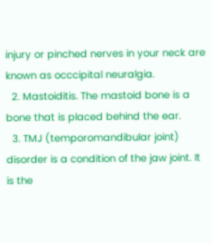injury or pinched nerves in your neck are known as occcipital neuralgia.
  2. Mastoiditis. The mastoid bone is a bone that is placed behind the ear.
  3. TMJ (temporomandibular joint) disorder is a condition of the jaw joint. It is the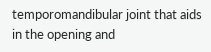temporomandibular joint that aids in the opening and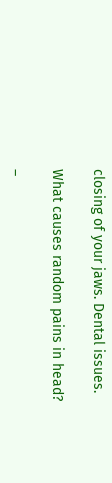closing of your jaws. Dental issues.

What causes random pains in head?

–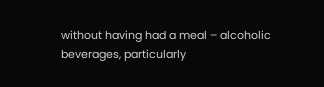without having had a meal – alcoholic beverages, particularly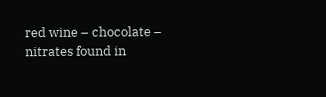red wine – chocolate – nitrates found in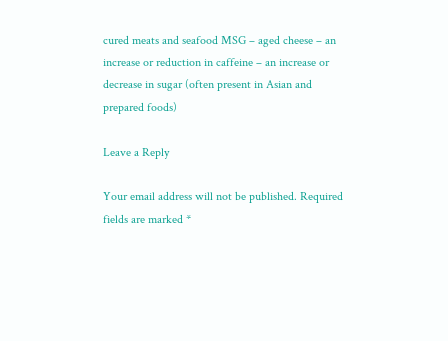cured meats and seafood MSG – aged cheese – an increase or reduction in caffeine – an increase or decrease in sugar (often present in Asian and prepared foods)

Leave a Reply

Your email address will not be published. Required fields are marked *